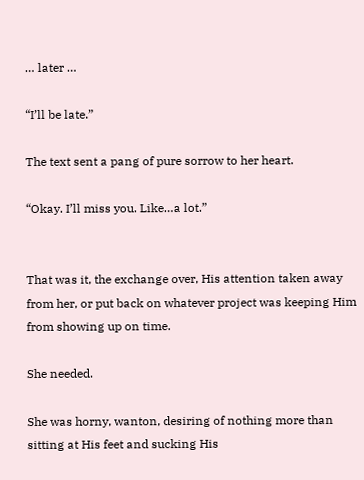… later …

“I’ll be late.”

The text sent a pang of pure sorrow to her heart.

“Okay. I’ll miss you. Like…a lot.”


That was it, the exchange over, His attention taken away from her, or put back on whatever project was keeping Him from showing up on time.

She needed.

She was horny, wanton, desiring of nothing more than sitting at His feet and sucking His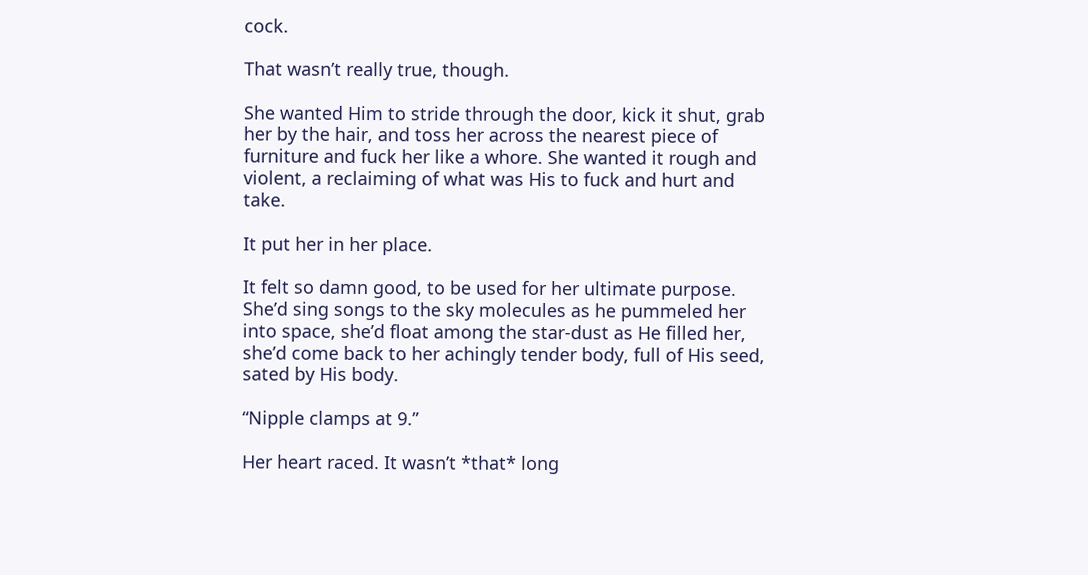cock.

That wasn’t really true, though.

She wanted Him to stride through the door, kick it shut, grab her by the hair, and toss her across the nearest piece of furniture and fuck her like a whore. She wanted it rough and violent, a reclaiming of what was His to fuck and hurt and take.

It put her in her place.

It felt so damn good, to be used for her ultimate purpose. She’d sing songs to the sky molecules as he pummeled her into space, she’d float among the star-dust as He filled her, she’d come back to her achingly tender body, full of His seed, sated by His body.

“Nipple clamps at 9.”

Her heart raced. It wasn’t *that* long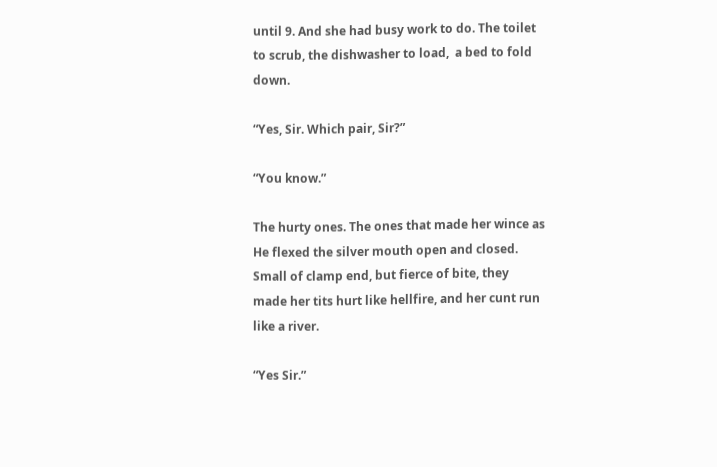until 9. And she had busy work to do. The toilet to scrub, the dishwasher to load,  a bed to fold down.

“Yes, Sir. Which pair, Sir?”

“You know.”

The hurty ones. The ones that made her wince as He flexed the silver mouth open and closed. Small of clamp end, but fierce of bite, they made her tits hurt like hellfire, and her cunt run like a river.

“Yes Sir.”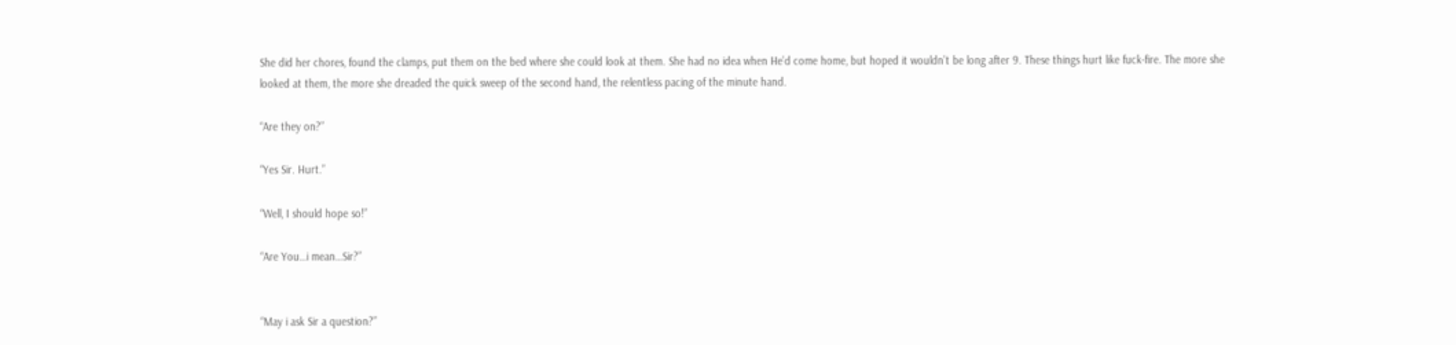She did her chores, found the clamps, put them on the bed where she could look at them. She had no idea when He’d come home, but hoped it wouldn’t be long after 9. These things hurt like fuck-fire. The more she looked at them, the more she dreaded the quick sweep of the second hand, the relentless pacing of the minute hand.

“Are they on?”

“Yes Sir. Hurt.”

“Well, I should hope so!”

“Are You…i mean…Sir?”


“May i ask Sir a question?”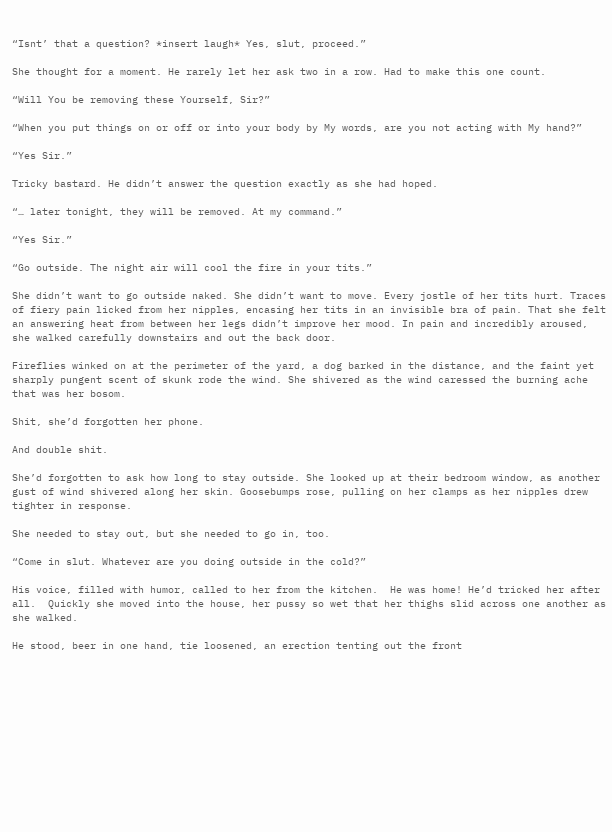“Isnt’ that a question? *insert laugh* Yes, slut, proceed.”

She thought for a moment. He rarely let her ask two in a row. Had to make this one count.

“Will You be removing these Yourself, Sir?”

“When you put things on or off or into your body by My words, are you not acting with My hand?”

“Yes Sir.”

Tricky bastard. He didn’t answer the question exactly as she had hoped.

“… later tonight, they will be removed. At my command.”

“Yes Sir.”

“Go outside. The night air will cool the fire in your tits.”

She didn’t want to go outside naked. She didn’t want to move. Every jostle of her tits hurt. Traces of fiery pain licked from her nipples, encasing her tits in an invisible bra of pain. That she felt an answering heat from between her legs didn’t improve her mood. In pain and incredibly aroused, she walked carefully downstairs and out the back door.

Fireflies winked on at the perimeter of the yard, a dog barked in the distance, and the faint yet sharply pungent scent of skunk rode the wind. She shivered as the wind caressed the burning ache that was her bosom.

Shit, she’d forgotten her phone.

And double shit.

She’d forgotten to ask how long to stay outside. She looked up at their bedroom window, as another gust of wind shivered along her skin. Goosebumps rose, pulling on her clamps as her nipples drew tighter in response.

She needed to stay out, but she needed to go in, too.

“Come in slut. Whatever are you doing outside in the cold?”

His voice, filled with humor, called to her from the kitchen.  He was home! He’d tricked her after all.  Quickly she moved into the house, her pussy so wet that her thighs slid across one another as she walked.

He stood, beer in one hand, tie loosened, an erection tenting out the front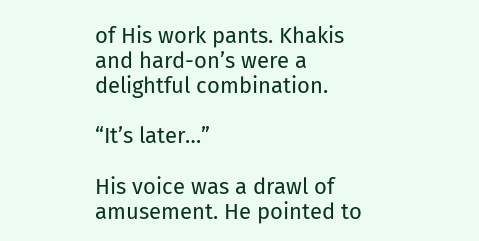of His work pants. Khakis and hard-on’s were a delightful combination.

“It’s later…”

His voice was a drawl of amusement. He pointed to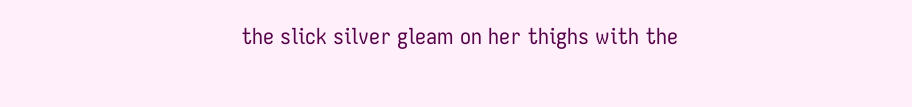the slick silver gleam on her thighs with the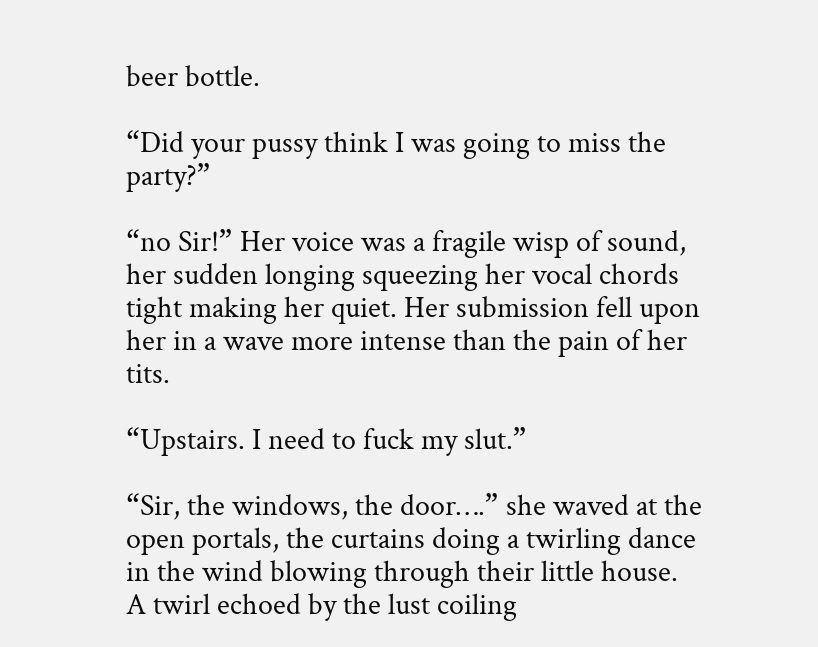beer bottle.

“Did your pussy think I was going to miss the party?”

“no Sir!” Her voice was a fragile wisp of sound, her sudden longing squeezing her vocal chords tight making her quiet. Her submission fell upon her in a wave more intense than the pain of her tits.

“Upstairs. I need to fuck my slut.”

“Sir, the windows, the door….” she waved at the open portals, the curtains doing a twirling dance in the wind blowing through their little house. A twirl echoed by the lust coiling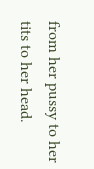from her pussy to her tits to her head.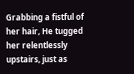Grabbing a fistful of her hair, He tugged her relentlessly upstairs, just as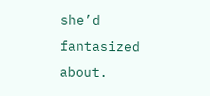she’d fantasized about.